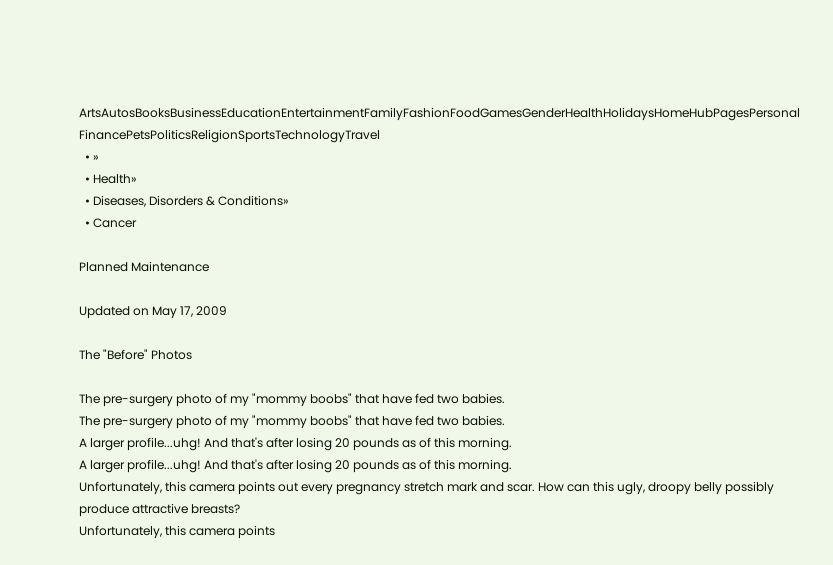ArtsAutosBooksBusinessEducationEntertainmentFamilyFashionFoodGamesGenderHealthHolidaysHomeHubPagesPersonal FinancePetsPoliticsReligionSportsTechnologyTravel
  • »
  • Health»
  • Diseases, Disorders & Conditions»
  • Cancer

Planned Maintenance

Updated on May 17, 2009

The "Before" Photos

The pre-surgery photo of my "mommy boobs" that have fed two babies.
The pre-surgery photo of my "mommy boobs" that have fed two babies.
A larger profile...uhg! And that's after losing 20 pounds as of this morning.
A larger profile...uhg! And that's after losing 20 pounds as of this morning.
Unfortunately, this camera points out every pregnancy stretch mark and scar. How can this ugly, droopy belly possibly produce attractive breasts?
Unfortunately, this camera points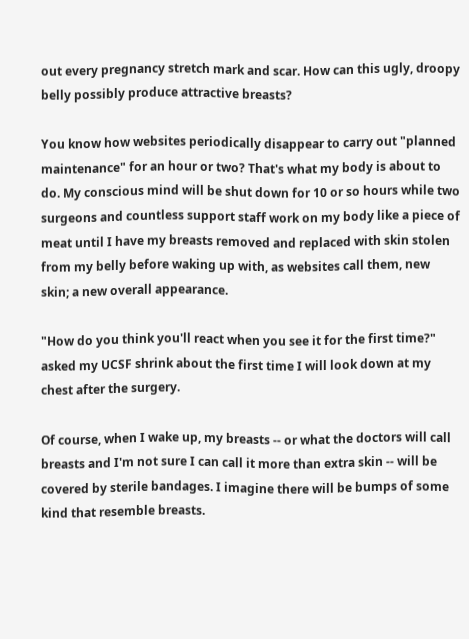out every pregnancy stretch mark and scar. How can this ugly, droopy belly possibly produce attractive breasts?

You know how websites periodically disappear to carry out "planned maintenance" for an hour or two? That's what my body is about to do. My conscious mind will be shut down for 10 or so hours while two surgeons and countless support staff work on my body like a piece of meat until I have my breasts removed and replaced with skin stolen from my belly before waking up with, as websites call them, new skin; a new overall appearance.

"How do you think you'll react when you see it for the first time?" asked my UCSF shrink about the first time I will look down at my chest after the surgery.

Of course, when I wake up, my breasts -- or what the doctors will call breasts and I'm not sure I can call it more than extra skin -- will be covered by sterile bandages. I imagine there will be bumps of some kind that resemble breasts.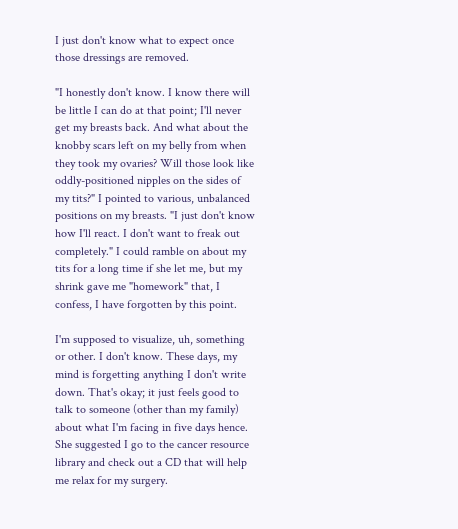I just don't know what to expect once those dressings are removed.

"I honestly don't know. I know there will be little I can do at that point; I'll never get my breasts back. And what about the knobby scars left on my belly from when they took my ovaries? Will those look like oddly-positioned nipples on the sides of my tits?" I pointed to various, unbalanced positions on my breasts. "I just don't know how I'll react. I don't want to freak out completely." I could ramble on about my tits for a long time if she let me, but my shrink gave me "homework" that, I confess, I have forgotten by this point.

I'm supposed to visualize, uh, something or other. I don't know. These days, my mind is forgetting anything I don't write down. That's okay; it just feels good to talk to someone (other than my family) about what I'm facing in five days hence. She suggested I go to the cancer resource library and check out a CD that will help me relax for my surgery.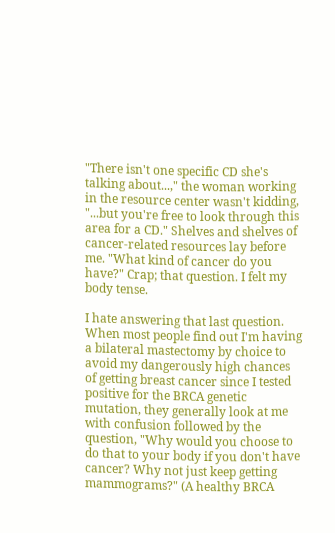"There isn't one specific CD she's talking about...," the woman working in the resource center wasn't kidding, "...but you're free to look through this area for a CD." Shelves and shelves of cancer-related resources lay before me. "What kind of cancer do you have?" Crap; that question. I felt my body tense.

I hate answering that last question. When most people find out I'm having a bilateral mastectomy by choice to avoid my dangerously high chances of getting breast cancer since I tested positive for the BRCA genetic mutation, they generally look at me with confusion followed by the question, "Why would you choose to do that to your body if you don't have cancer? Why not just keep getting mammograms?" (A healthy BRCA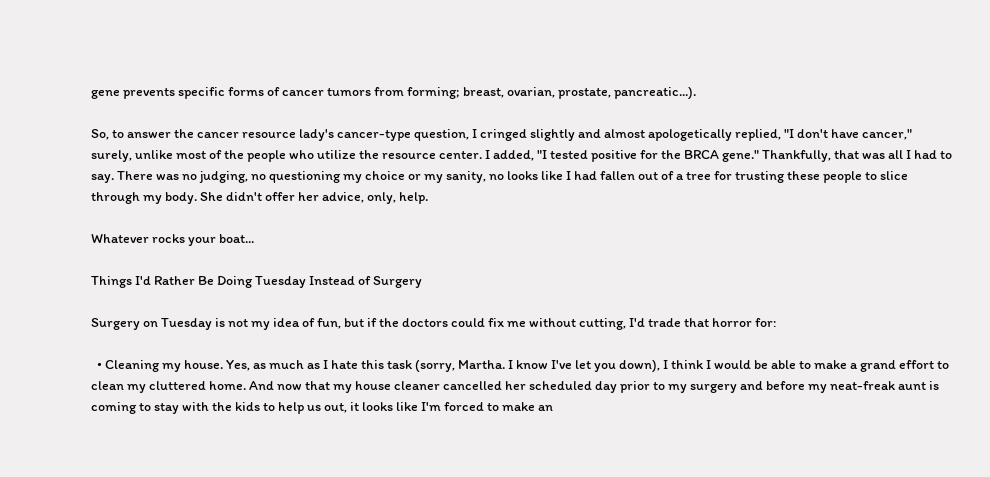gene prevents specific forms of cancer tumors from forming; breast, ovarian, prostate, pancreatic...).

So, to answer the cancer resource lady's cancer-type question, I cringed slightly and almost apologetically replied, "I don't have cancer," surely, unlike most of the people who utilize the resource center. I added, "I tested positive for the BRCA gene." Thankfully, that was all I had to say. There was no judging, no questioning my choice or my sanity, no looks like I had fallen out of a tree for trusting these people to slice through my body. She didn't offer her advice, only, help.

Whatever rocks your boat...

Things I'd Rather Be Doing Tuesday Instead of Surgery

Surgery on Tuesday is not my idea of fun, but if the doctors could fix me without cutting, I'd trade that horror for:

  • Cleaning my house. Yes, as much as I hate this task (sorry, Martha. I know I've let you down), I think I would be able to make a grand effort to clean my cluttered home. And now that my house cleaner cancelled her scheduled day prior to my surgery and before my neat-freak aunt is coming to stay with the kids to help us out, it looks like I'm forced to make an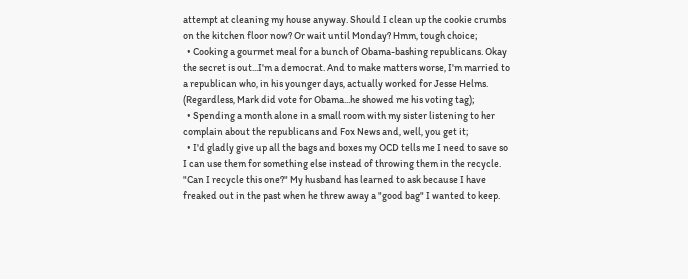attempt at cleaning my house anyway. Should I clean up the cookie crumbs on the kitchen floor now? Or wait until Monday? Hmm, tough choice;
  • Cooking a gourmet meal for a bunch of Obama-bashing republicans. Okay the secret is out...I'm a democrat. And to make matters worse, I'm married to a republican who, in his younger days, actually worked for Jesse Helms. (Regardless, Mark did vote for Obama...he showed me his voting tag);
  • Spending a month alone in a small room with my sister listening to her complain about the republicans and Fox News and, well, you get it;
  • I'd gladly give up all the bags and boxes my OCD tells me I need to save so I can use them for something else instead of throwing them in the recycle. "Can I recycle this one?" My husband has learned to ask because I have freaked out in the past when he threw away a "good bag" I wanted to keep.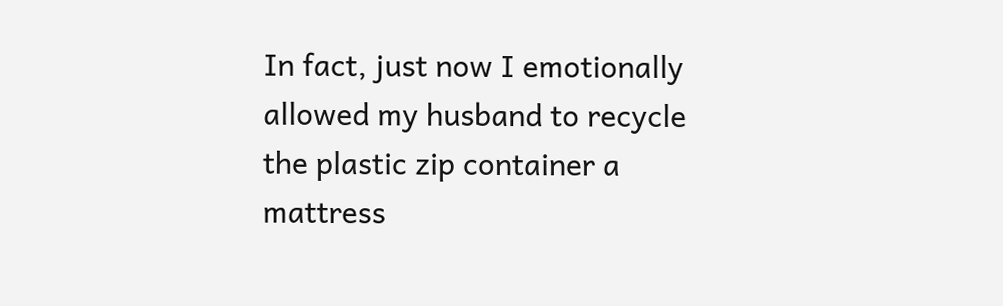In fact, just now I emotionally allowed my husband to recycle the plastic zip container a mattress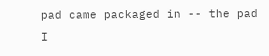pad came packaged in -- the pad I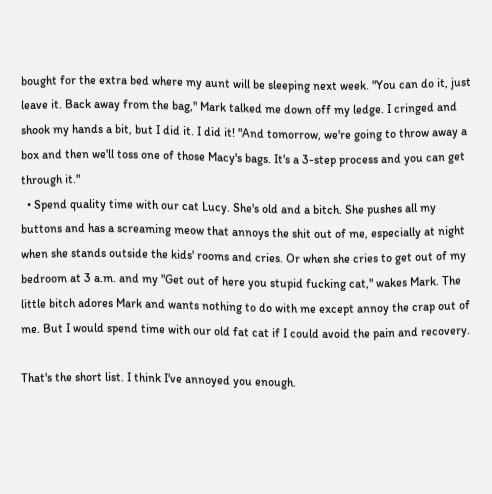bought for the extra bed where my aunt will be sleeping next week. "You can do it, just leave it. Back away from the bag," Mark talked me down off my ledge. I cringed and shook my hands a bit, but I did it. I did it! "And tomorrow, we're going to throw away a box and then we'll toss one of those Macy's bags. It's a 3-step process and you can get through it."
  • Spend quality time with our cat Lucy. She's old and a bitch. She pushes all my buttons and has a screaming meow that annoys the shit out of me, especially at night when she stands outside the kids' rooms and cries. Or when she cries to get out of my bedroom at 3 a.m. and my "Get out of here you stupid fucking cat," wakes Mark. The little bitch adores Mark and wants nothing to do with me except annoy the crap out of me. But I would spend time with our old fat cat if I could avoid the pain and recovery.

That's the short list. I think I've annoyed you enough.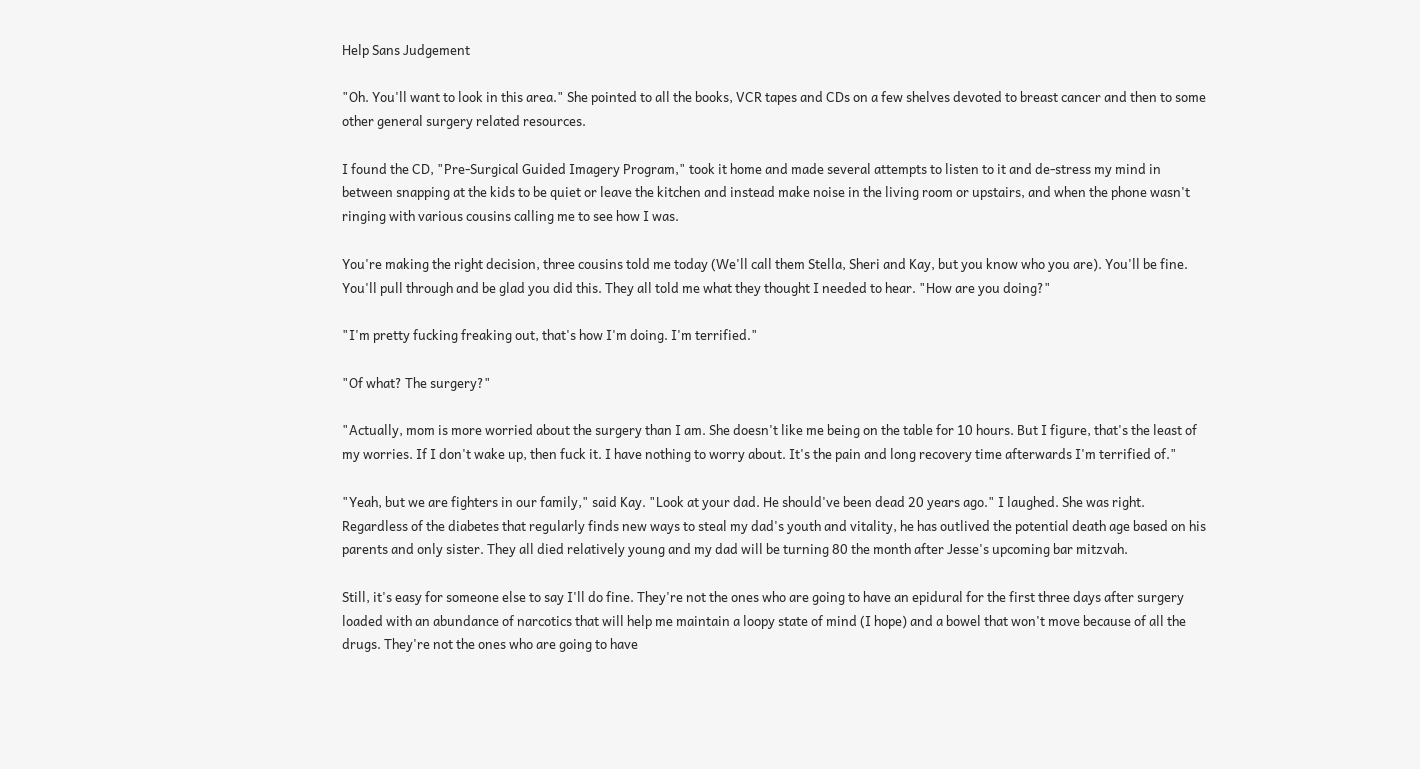Help Sans Judgement

"Oh. You'll want to look in this area." She pointed to all the books, VCR tapes and CDs on a few shelves devoted to breast cancer and then to some other general surgery related resources.

I found the CD, "Pre-Surgical Guided Imagery Program," took it home and made several attempts to listen to it and de-stress my mind in between snapping at the kids to be quiet or leave the kitchen and instead make noise in the living room or upstairs, and when the phone wasn't ringing with various cousins calling me to see how I was.

You're making the right decision, three cousins told me today (We'll call them Stella, Sheri and Kay, but you know who you are). You'll be fine. You'll pull through and be glad you did this. They all told me what they thought I needed to hear. "How are you doing?"

"I'm pretty fucking freaking out, that's how I'm doing. I'm terrified."

"Of what? The surgery?"

"Actually, mom is more worried about the surgery than I am. She doesn't like me being on the table for 10 hours. But I figure, that's the least of my worries. If I don't wake up, then fuck it. I have nothing to worry about. It's the pain and long recovery time afterwards I'm terrified of."

"Yeah, but we are fighters in our family," said Kay. "Look at your dad. He should've been dead 20 years ago." I laughed. She was right. Regardless of the diabetes that regularly finds new ways to steal my dad's youth and vitality, he has outlived the potential death age based on his parents and only sister. They all died relatively young and my dad will be turning 80 the month after Jesse's upcoming bar mitzvah.

Still, it's easy for someone else to say I'll do fine. They're not the ones who are going to have an epidural for the first three days after surgery loaded with an abundance of narcotics that will help me maintain a loopy state of mind (I hope) and a bowel that won't move because of all the drugs. They're not the ones who are going to have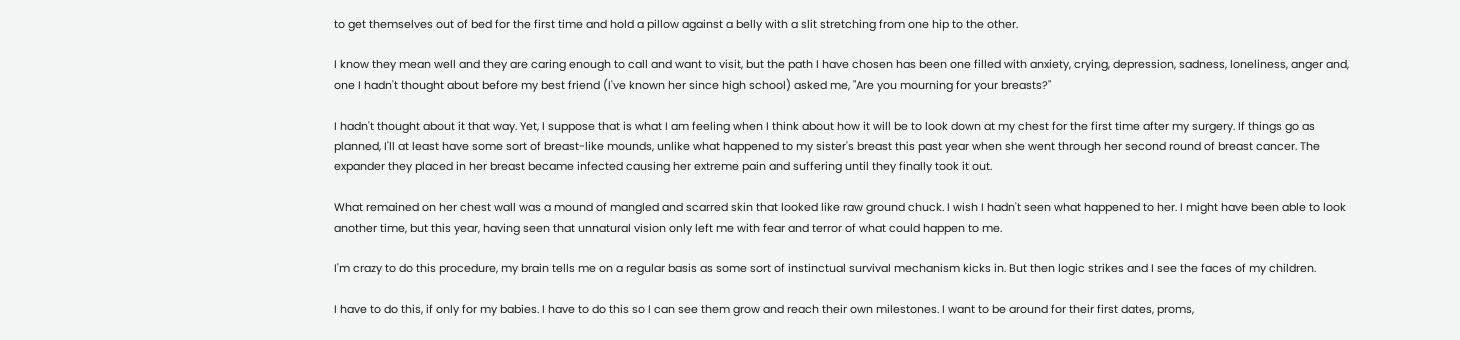to get themselves out of bed for the first time and hold a pillow against a belly with a slit stretching from one hip to the other.

I know they mean well and they are caring enough to call and want to visit, but the path I have chosen has been one filled with anxiety, crying, depression, sadness, loneliness, anger and, one I hadn't thought about before my best friend (I've known her since high school) asked me, "Are you mourning for your breasts?"

I hadn't thought about it that way. Yet, I suppose that is what I am feeling when I think about how it will be to look down at my chest for the first time after my surgery. If things go as planned, I'll at least have some sort of breast-like mounds, unlike what happened to my sister's breast this past year when she went through her second round of breast cancer. The expander they placed in her breast became infected causing her extreme pain and suffering until they finally took it out.

What remained on her chest wall was a mound of mangled and scarred skin that looked like raw ground chuck. I wish I hadn't seen what happened to her. I might have been able to look another time, but this year, having seen that unnatural vision only left me with fear and terror of what could happen to me.

I'm crazy to do this procedure, my brain tells me on a regular basis as some sort of instinctual survival mechanism kicks in. But then logic strikes and I see the faces of my children.

I have to do this, if only for my babies. I have to do this so I can see them grow and reach their own milestones. I want to be around for their first dates, proms,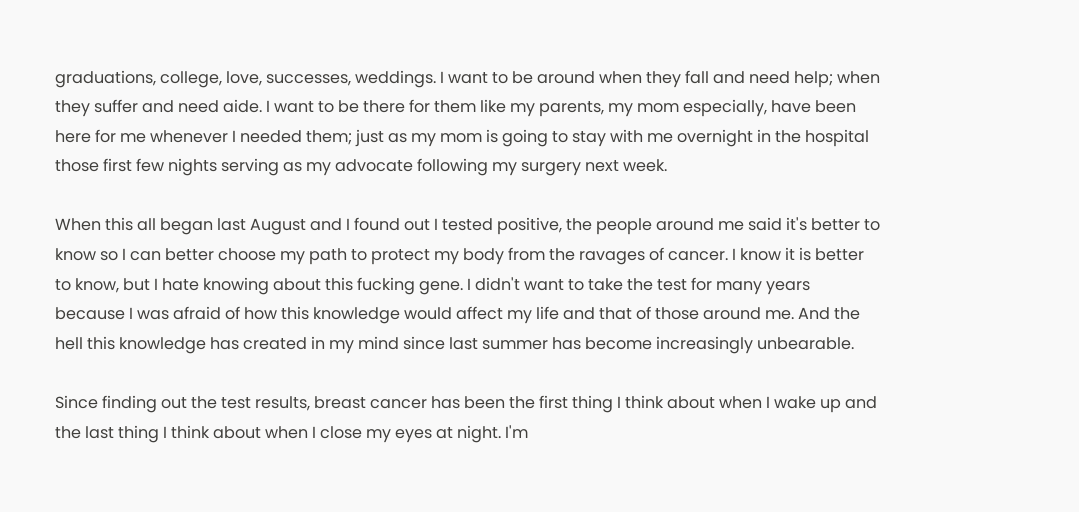graduations, college, love, successes, weddings. I want to be around when they fall and need help; when they suffer and need aide. I want to be there for them like my parents, my mom especially, have been here for me whenever I needed them; just as my mom is going to stay with me overnight in the hospital those first few nights serving as my advocate following my surgery next week.

When this all began last August and I found out I tested positive, the people around me said it's better to know so I can better choose my path to protect my body from the ravages of cancer. I know it is better to know, but I hate knowing about this fucking gene. I didn't want to take the test for many years because I was afraid of how this knowledge would affect my life and that of those around me. And the hell this knowledge has created in my mind since last summer has become increasingly unbearable.

Since finding out the test results, breast cancer has been the first thing I think about when I wake up and the last thing I think about when I close my eyes at night. I'm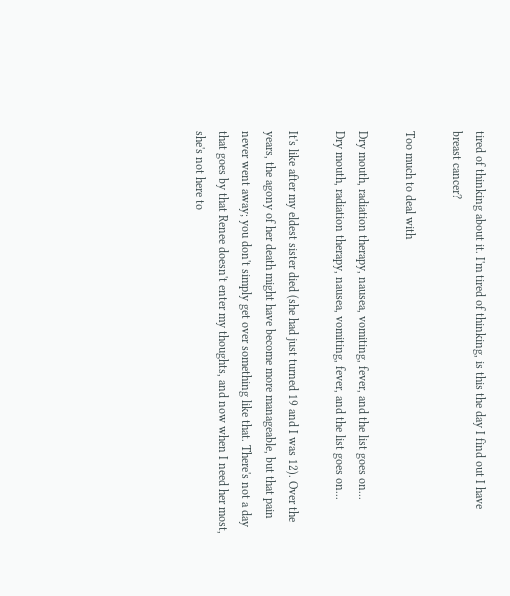tired of thinking about it. I'm tired of thinking, is this the day I find out I have breast cancer?

Too much to deal with

Dry mouth, radiation therapy, nausea, vomiting, fever, and the list goes on...
Dry mouth, radiation therapy, nausea, vomiting, fever, and the list goes on...

It's like after my eldest sister died (she had just turned 19 and I was 12). Over the years, the agony of her death might have become more manageable, but that pain never went away; you don't simply get over something like that. There's not a day that goes by that Renee doesn't enter my thoughts, and now when I need her most, she's not here to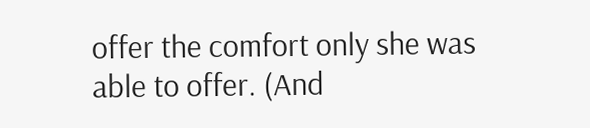offer the comfort only she was able to offer. (And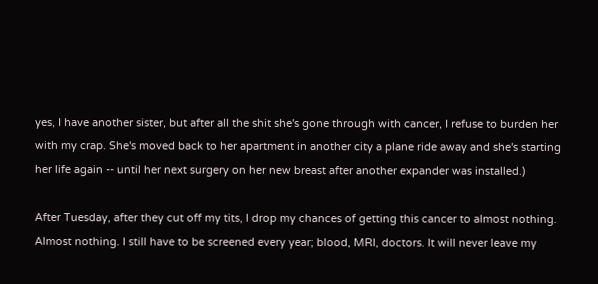yes, I have another sister, but after all the shit she's gone through with cancer, I refuse to burden her with my crap. She's moved back to her apartment in another city a plane ride away and she's starting her life again -- until her next surgery on her new breast after another expander was installed.)

After Tuesday, after they cut off my tits, I drop my chances of getting this cancer to almost nothing. Almost nothing. I still have to be screened every year; blood, MRI, doctors. It will never leave my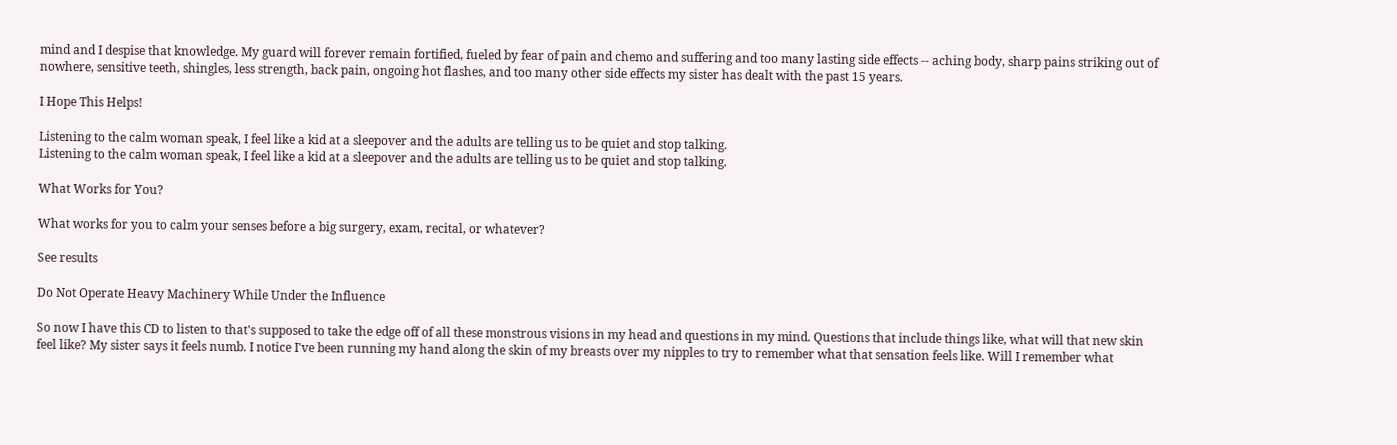mind and I despise that knowledge. My guard will forever remain fortified, fueled by fear of pain and chemo and suffering and too many lasting side effects -- aching body, sharp pains striking out of nowhere, sensitive teeth, shingles, less strength, back pain, ongoing hot flashes, and too many other side effects my sister has dealt with the past 15 years.

I Hope This Helps!

Listening to the calm woman speak, I feel like a kid at a sleepover and the adults are telling us to be quiet and stop talking.
Listening to the calm woman speak, I feel like a kid at a sleepover and the adults are telling us to be quiet and stop talking.

What Works for You?

What works for you to calm your senses before a big surgery, exam, recital, or whatever?

See results

Do Not Operate Heavy Machinery While Under the Influence

So now I have this CD to listen to that's supposed to take the edge off of all these monstrous visions in my head and questions in my mind. Questions that include things like, what will that new skin feel like? My sister says it feels numb. I notice I've been running my hand along the skin of my breasts over my nipples to try to remember what that sensation feels like. Will I remember what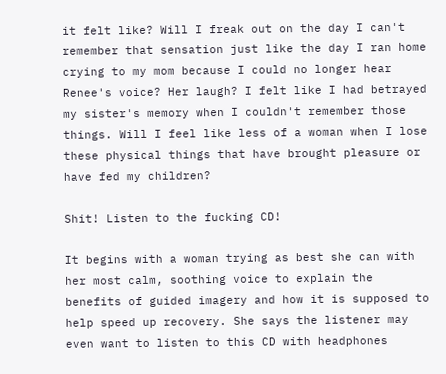it felt like? Will I freak out on the day I can't remember that sensation just like the day I ran home crying to my mom because I could no longer hear Renee's voice? Her laugh? I felt like I had betrayed my sister's memory when I couldn't remember those things. Will I feel like less of a woman when I lose these physical things that have brought pleasure or have fed my children?

Shit! Listen to the fucking CD!

It begins with a woman trying as best she can with her most calm, soothing voice to explain the benefits of guided imagery and how it is supposed to help speed up recovery. She says the listener may even want to listen to this CD with headphones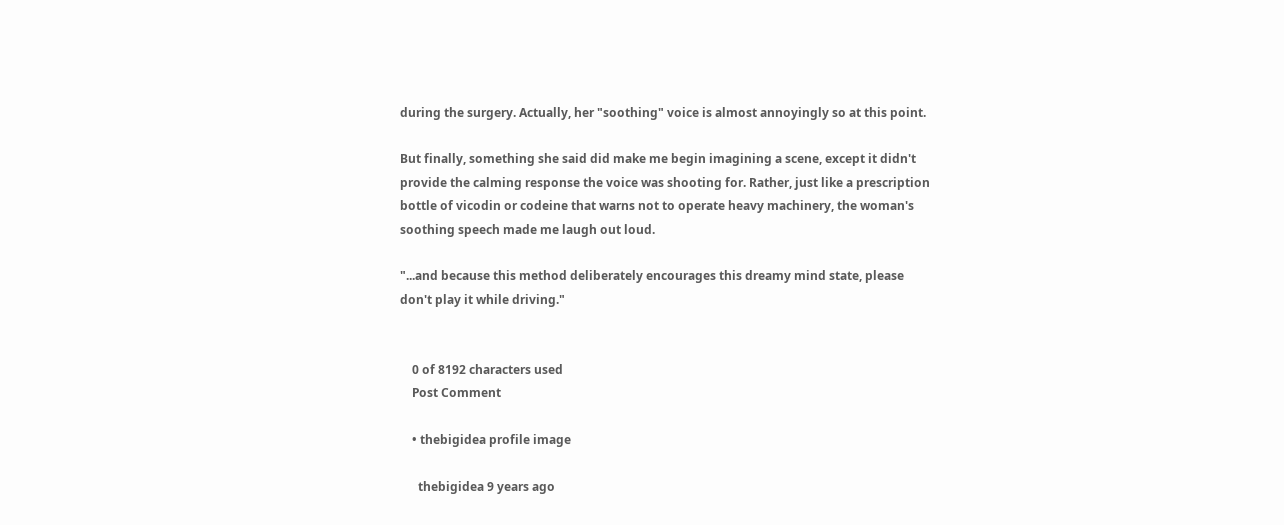during the surgery. Actually, her "soothing" voice is almost annoyingly so at this point.

But finally, something she said did make me begin imagining a scene, except it didn't provide the calming response the voice was shooting for. Rather, just like a prescription bottle of vicodin or codeine that warns not to operate heavy machinery, the woman's soothing speech made me laugh out loud.

"...and because this method deliberately encourages this dreamy mind state, please don't play it while driving."


    0 of 8192 characters used
    Post Comment

    • thebigidea profile image

      thebigidea 9 years ago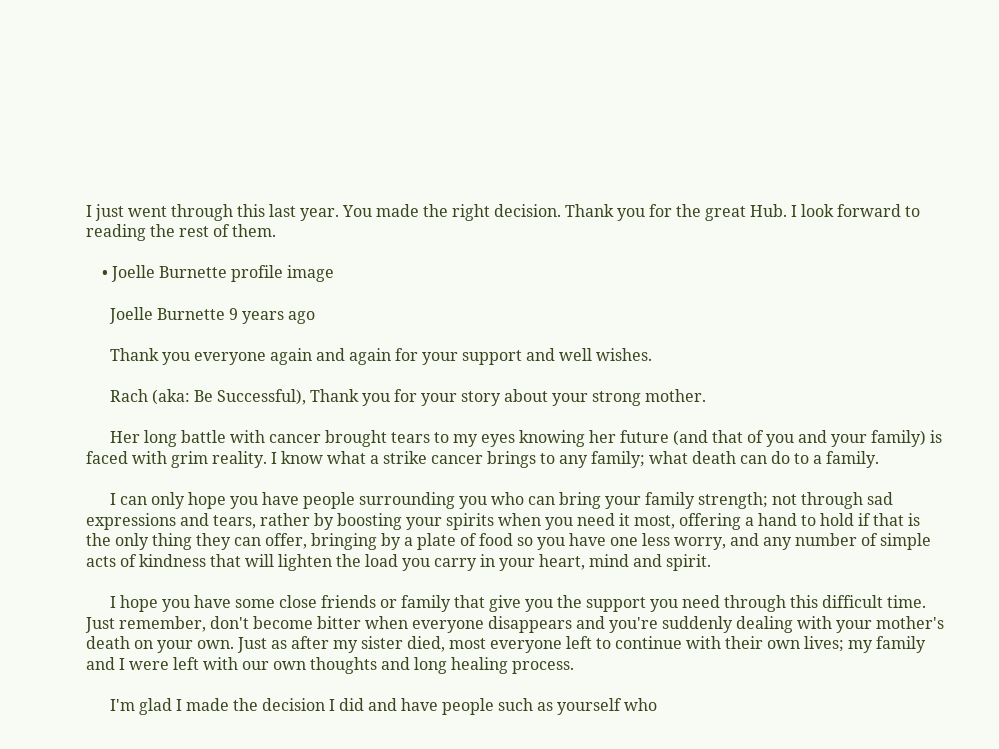I just went through this last year. You made the right decision. Thank you for the great Hub. I look forward to reading the rest of them.

    • Joelle Burnette profile image

      Joelle Burnette 9 years ago

      Thank you everyone again and again for your support and well wishes.

      Rach (aka: Be Successful), Thank you for your story about your strong mother.

      Her long battle with cancer brought tears to my eyes knowing her future (and that of you and your family) is faced with grim reality. I know what a strike cancer brings to any family; what death can do to a family.

      I can only hope you have people surrounding you who can bring your family strength; not through sad expressions and tears, rather by boosting your spirits when you need it most, offering a hand to hold if that is the only thing they can offer, bringing by a plate of food so you have one less worry, and any number of simple acts of kindness that will lighten the load you carry in your heart, mind and spirit.

      I hope you have some close friends or family that give you the support you need through this difficult time. Just remember, don't become bitter when everyone disappears and you're suddenly dealing with your mother's death on your own. Just as after my sister died, most everyone left to continue with their own lives; my family and I were left with our own thoughts and long healing process.

      I'm glad I made the decision I did and have people such as yourself who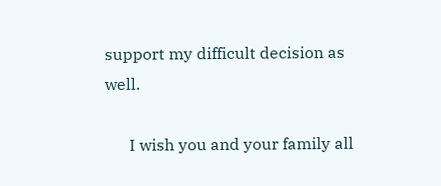support my difficult decision as well.

      I wish you and your family all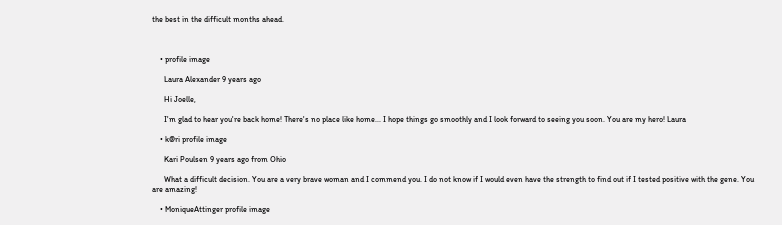the best in the difficult months ahead.



    • profile image

      Laura Alexander 9 years ago

      Hi Joelle,

      I'm glad to hear you're back home! There's no place like home... I hope things go smoothly and I look forward to seeing you soon. You are my hero! Laura

    • k@ri profile image

      Kari Poulsen 9 years ago from Ohio

      What a difficult decision. You are a very brave woman and I commend you. I do not know if I would even have the strength to find out if I tested positive with the gene. You are amazing!

    • MoniqueAttinger profile image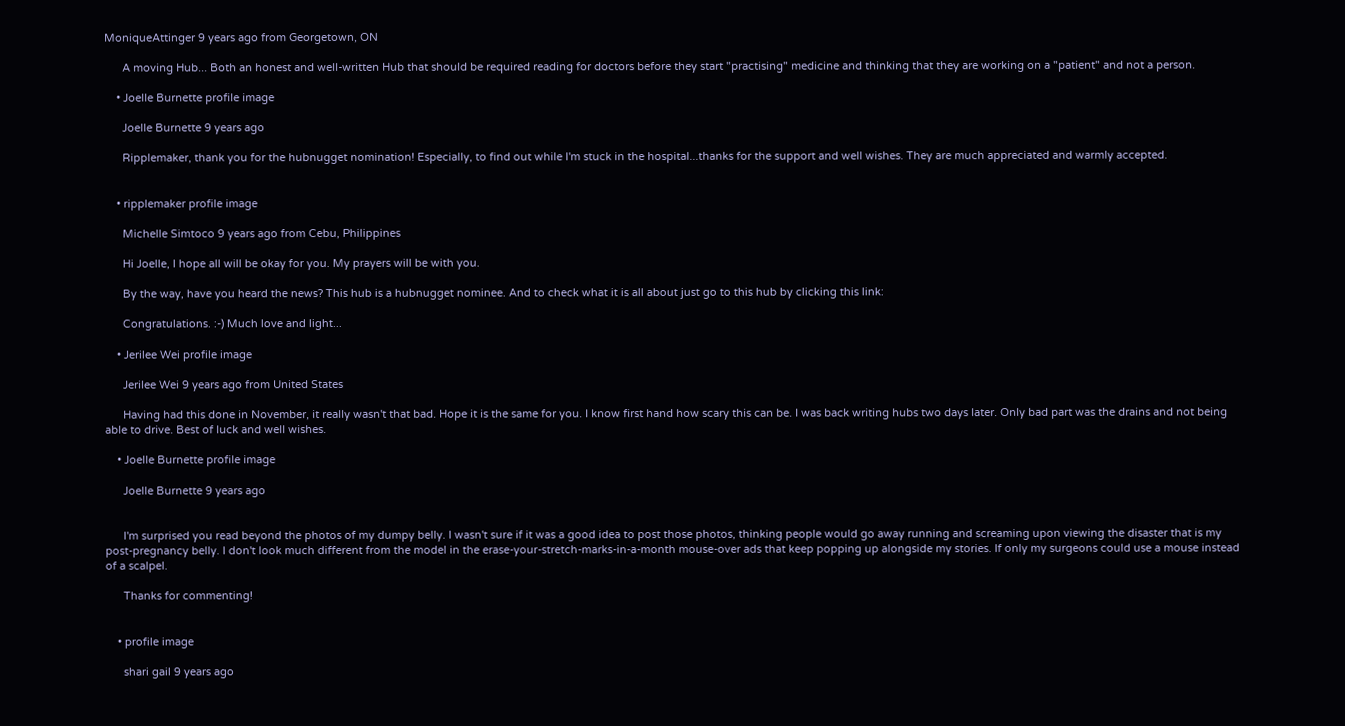MoniqueAttinger 9 years ago from Georgetown, ON

      A moving Hub... Both an honest and well-written Hub that should be required reading for doctors before they start "practising" medicine and thinking that they are working on a "patient" and not a person.

    • Joelle Burnette profile image

      Joelle Burnette 9 years ago

      Ripplemaker, thank you for the hubnugget nomination! Especially, to find out while I'm stuck in the hospital...thanks for the support and well wishes. They are much appreciated and warmly accepted.


    • ripplemaker profile image

      Michelle Simtoco 9 years ago from Cebu, Philippines

      Hi Joelle, I hope all will be okay for you. My prayers will be with you.

      By the way, have you heard the news? This hub is a hubnugget nominee. And to check what it is all about just go to this hub by clicking this link:

      Congratulations. :-) Much love and light...

    • Jerilee Wei profile image

      Jerilee Wei 9 years ago from United States

      Having had this done in November, it really wasn't that bad. Hope it is the same for you. I know first hand how scary this can be. I was back writing hubs two days later. Only bad part was the drains and not being able to drive. Best of luck and well wishes.

    • Joelle Burnette profile image

      Joelle Burnette 9 years ago


      I'm surprised you read beyond the photos of my dumpy belly. I wasn't sure if it was a good idea to post those photos, thinking people would go away running and screaming upon viewing the disaster that is my post-pregnancy belly. I don't look much different from the model in the erase-your-stretch-marks-in-a-month mouse-over ads that keep popping up alongside my stories. If only my surgeons could use a mouse instead of a scalpel.

      Thanks for commenting!


    • profile image

      shari gail 9 years ago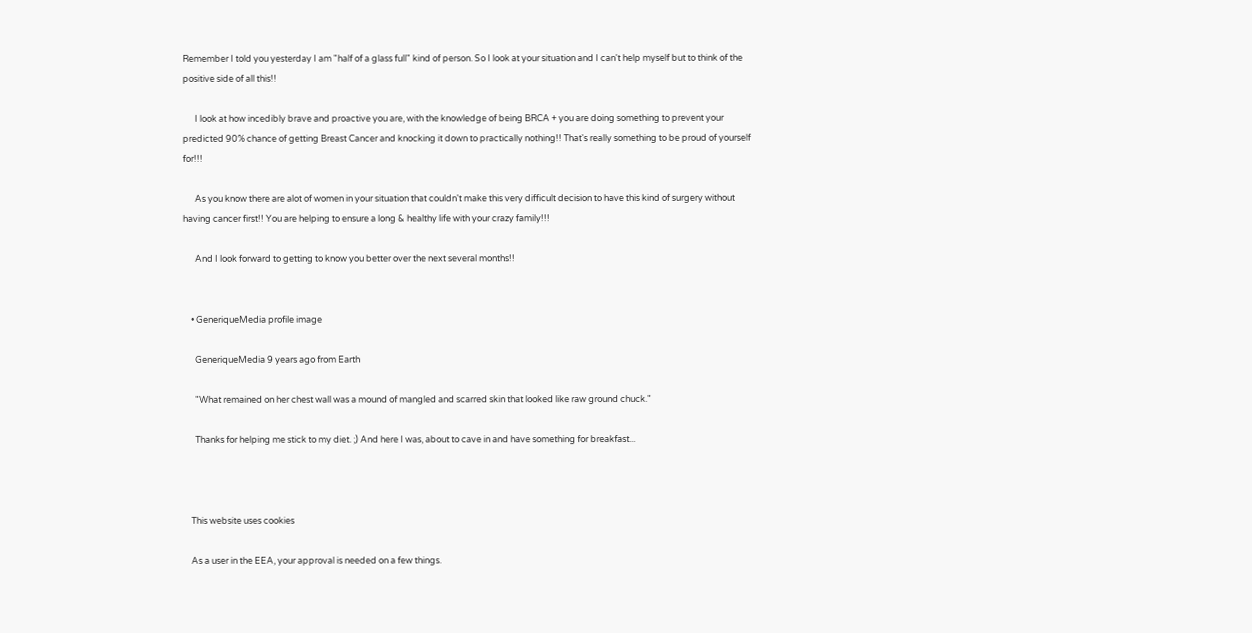Remember I told you yesterday I am "half of a glass full" kind of person. So I look at your situation and I can't help myself but to think of the positive side of all this!!

      I look at how incedibly brave and proactive you are, with the knowledge of being BRCA + you are doing something to prevent your predicted 90% chance of getting Breast Cancer and knocking it down to practically nothing!! That's really something to be proud of yourself for!!!

      As you know there are alot of women in your situation that couldn't make this very difficult decision to have this kind of surgery without having cancer first!! You are helping to ensure a long & healthy life with your crazy family!!!

      And I look forward to getting to know you better over the next several months!!


    • GeneriqueMedia profile image

      GeneriqueMedia 9 years ago from Earth

      "What remained on her chest wall was a mound of mangled and scarred skin that looked like raw ground chuck."

      Thanks for helping me stick to my diet. ;) And here I was, about to cave in and have something for breakfast...



    This website uses cookies

    As a user in the EEA, your approval is needed on a few things.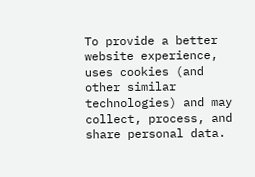To provide a better website experience, uses cookies (and other similar technologies) and may collect, process, and share personal data.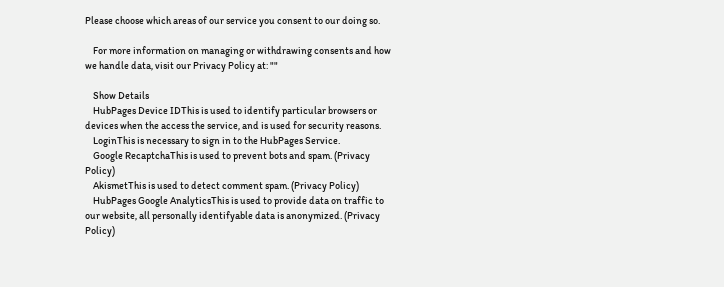Please choose which areas of our service you consent to our doing so.

    For more information on managing or withdrawing consents and how we handle data, visit our Privacy Policy at: ""

    Show Details
    HubPages Device IDThis is used to identify particular browsers or devices when the access the service, and is used for security reasons.
    LoginThis is necessary to sign in to the HubPages Service.
    Google RecaptchaThis is used to prevent bots and spam. (Privacy Policy)
    AkismetThis is used to detect comment spam. (Privacy Policy)
    HubPages Google AnalyticsThis is used to provide data on traffic to our website, all personally identifyable data is anonymized. (Privacy Policy)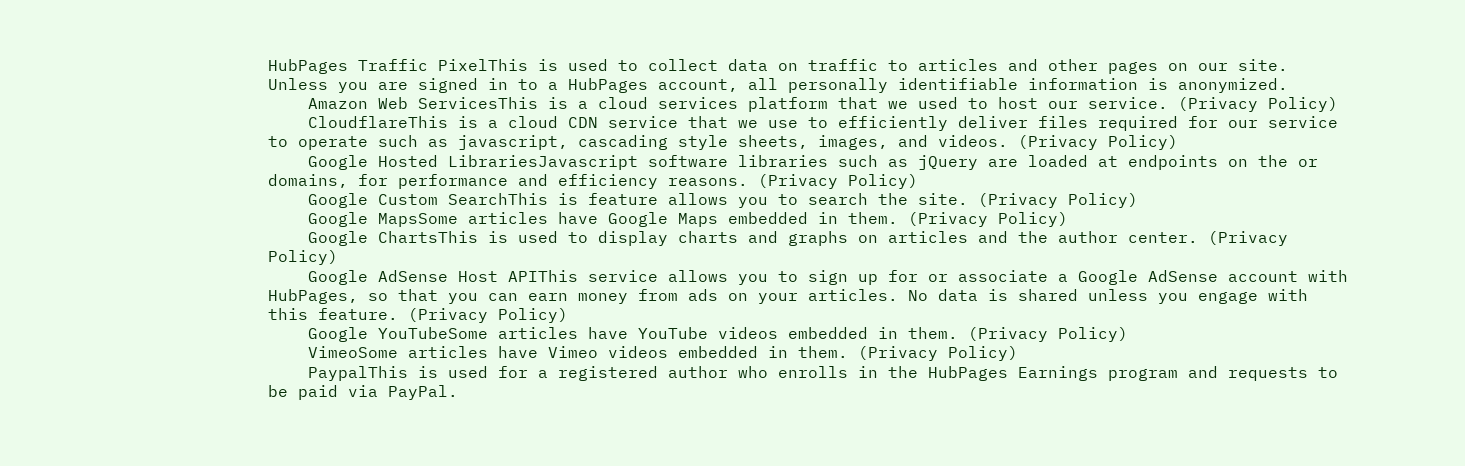HubPages Traffic PixelThis is used to collect data on traffic to articles and other pages on our site. Unless you are signed in to a HubPages account, all personally identifiable information is anonymized.
    Amazon Web ServicesThis is a cloud services platform that we used to host our service. (Privacy Policy)
    CloudflareThis is a cloud CDN service that we use to efficiently deliver files required for our service to operate such as javascript, cascading style sheets, images, and videos. (Privacy Policy)
    Google Hosted LibrariesJavascript software libraries such as jQuery are loaded at endpoints on the or domains, for performance and efficiency reasons. (Privacy Policy)
    Google Custom SearchThis is feature allows you to search the site. (Privacy Policy)
    Google MapsSome articles have Google Maps embedded in them. (Privacy Policy)
    Google ChartsThis is used to display charts and graphs on articles and the author center. (Privacy Policy)
    Google AdSense Host APIThis service allows you to sign up for or associate a Google AdSense account with HubPages, so that you can earn money from ads on your articles. No data is shared unless you engage with this feature. (Privacy Policy)
    Google YouTubeSome articles have YouTube videos embedded in them. (Privacy Policy)
    VimeoSome articles have Vimeo videos embedded in them. (Privacy Policy)
    PaypalThis is used for a registered author who enrolls in the HubPages Earnings program and requests to be paid via PayPal.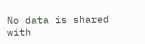No data is shared with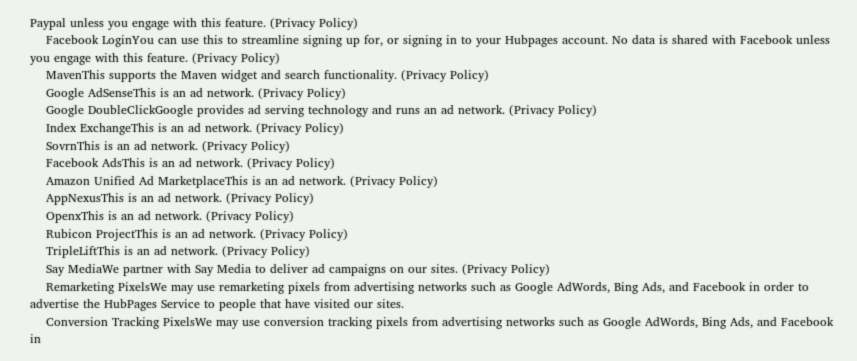Paypal unless you engage with this feature. (Privacy Policy)
    Facebook LoginYou can use this to streamline signing up for, or signing in to your Hubpages account. No data is shared with Facebook unless you engage with this feature. (Privacy Policy)
    MavenThis supports the Maven widget and search functionality. (Privacy Policy)
    Google AdSenseThis is an ad network. (Privacy Policy)
    Google DoubleClickGoogle provides ad serving technology and runs an ad network. (Privacy Policy)
    Index ExchangeThis is an ad network. (Privacy Policy)
    SovrnThis is an ad network. (Privacy Policy)
    Facebook AdsThis is an ad network. (Privacy Policy)
    Amazon Unified Ad MarketplaceThis is an ad network. (Privacy Policy)
    AppNexusThis is an ad network. (Privacy Policy)
    OpenxThis is an ad network. (Privacy Policy)
    Rubicon ProjectThis is an ad network. (Privacy Policy)
    TripleLiftThis is an ad network. (Privacy Policy)
    Say MediaWe partner with Say Media to deliver ad campaigns on our sites. (Privacy Policy)
    Remarketing PixelsWe may use remarketing pixels from advertising networks such as Google AdWords, Bing Ads, and Facebook in order to advertise the HubPages Service to people that have visited our sites.
    Conversion Tracking PixelsWe may use conversion tracking pixels from advertising networks such as Google AdWords, Bing Ads, and Facebook in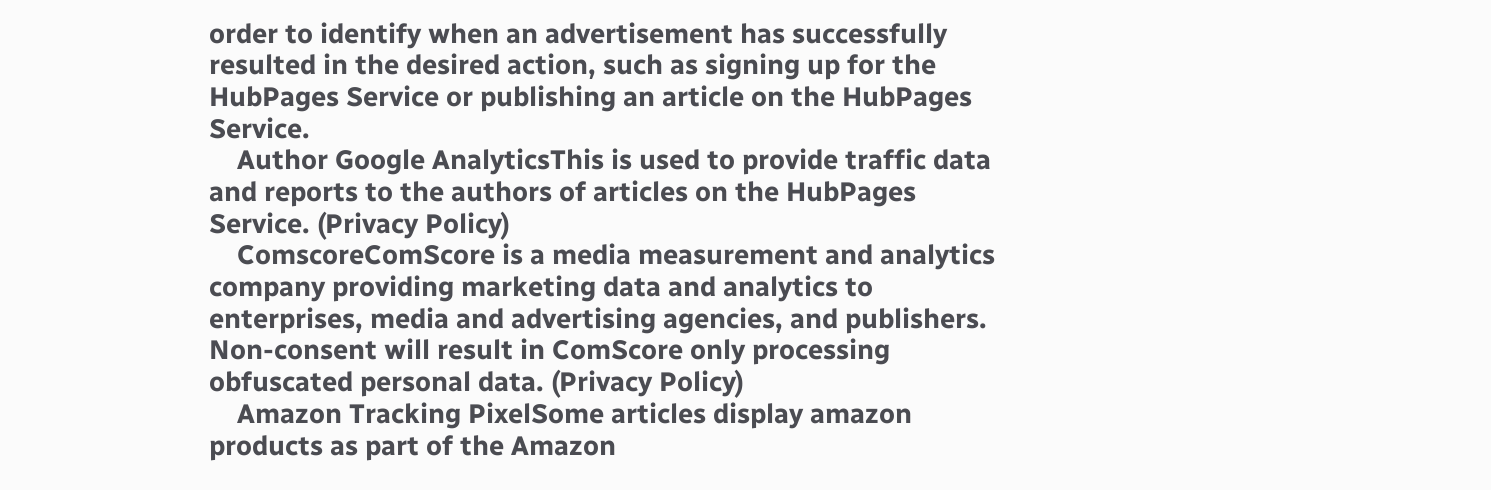order to identify when an advertisement has successfully resulted in the desired action, such as signing up for the HubPages Service or publishing an article on the HubPages Service.
    Author Google AnalyticsThis is used to provide traffic data and reports to the authors of articles on the HubPages Service. (Privacy Policy)
    ComscoreComScore is a media measurement and analytics company providing marketing data and analytics to enterprises, media and advertising agencies, and publishers. Non-consent will result in ComScore only processing obfuscated personal data. (Privacy Policy)
    Amazon Tracking PixelSome articles display amazon products as part of the Amazon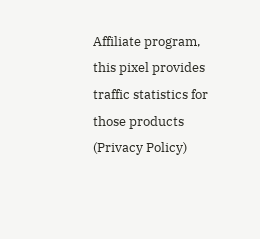Affiliate program, this pixel provides traffic statistics for those products (Privacy Policy)